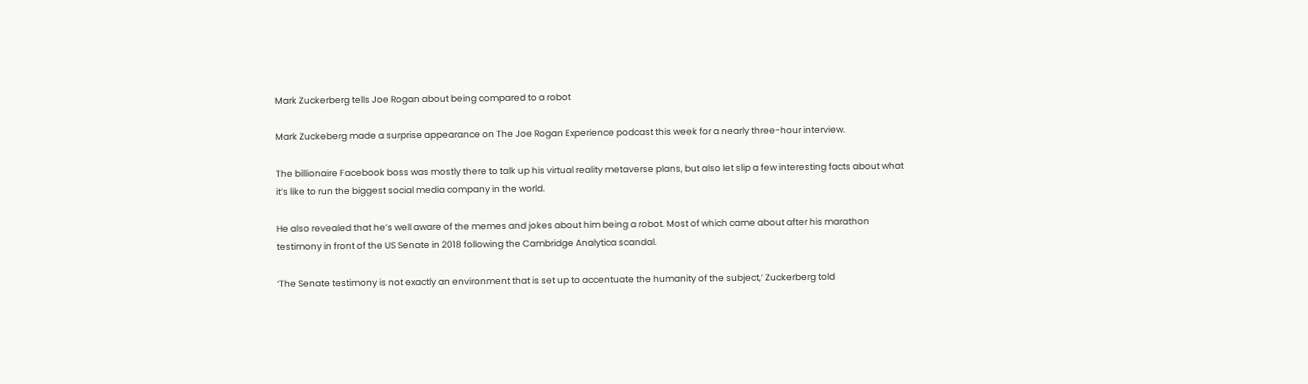Mark Zuckerberg tells Joe Rogan about being compared to a robot

Mark Zuckeberg made a surprise appearance on The Joe Rogan Experience podcast this week for a nearly three-hour interview.

The billionaire Facebook boss was mostly there to talk up his virtual reality metaverse plans, but also let slip a few interesting facts about what it’s like to run the biggest social media company in the world.

He also revealed that he’s well aware of the memes and jokes about him being a robot. Most of which came about after his marathon testimony in front of the US Senate in 2018 following the Cambridge Analytica scandal.

‘The Senate testimony is not exactly an environment that is set up to accentuate the humanity of the subject,’ Zuckerberg told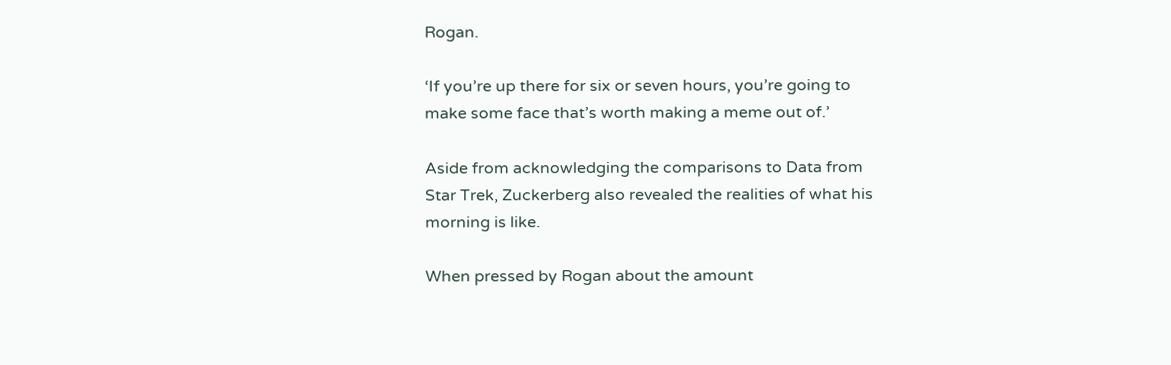Rogan.

‘If you’re up there for six or seven hours, you’re going to make some face that’s worth making a meme out of.’

Aside from acknowledging the comparisons to Data from Star Trek, Zuckerberg also revealed the realities of what his morning is like.

When pressed by Rogan about the amount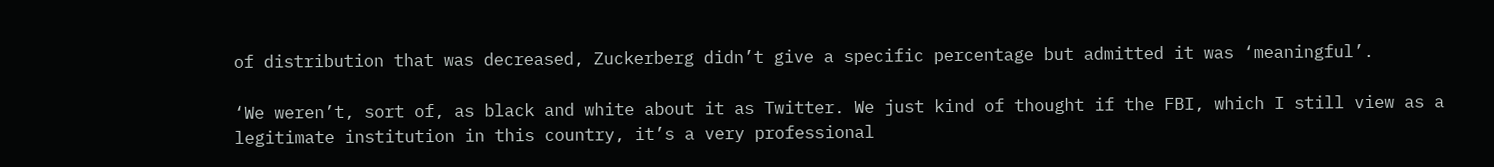of distribution that was decreased, Zuckerberg didn’t give a specific percentage but admitted it was ‘meaningful’.

‘We weren’t, sort of, as black and white about it as Twitter. We just kind of thought if the FBI, which I still view as a legitimate institution in this country, it’s a very professional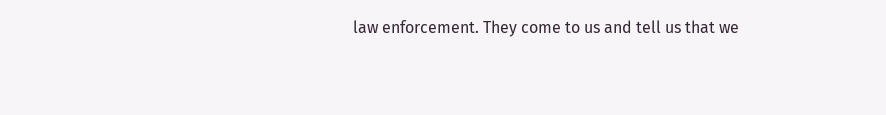law enforcement. They come to us and tell us that we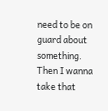need to be on guard about something. Then I wanna take that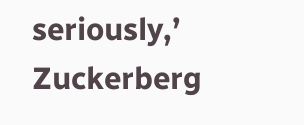seriously,’ Zuckerberg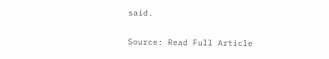said.

Source: Read Full Article